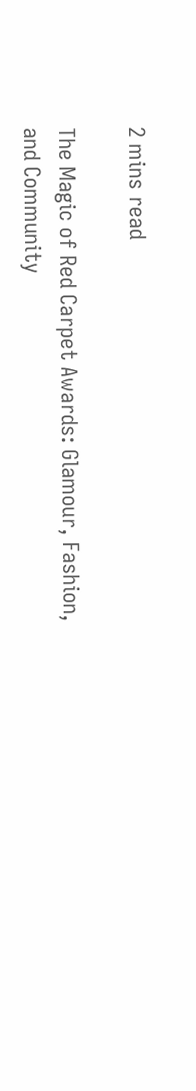2 mins read

The Magic of Red Carpet Awards: Glamour, Fashion, and Community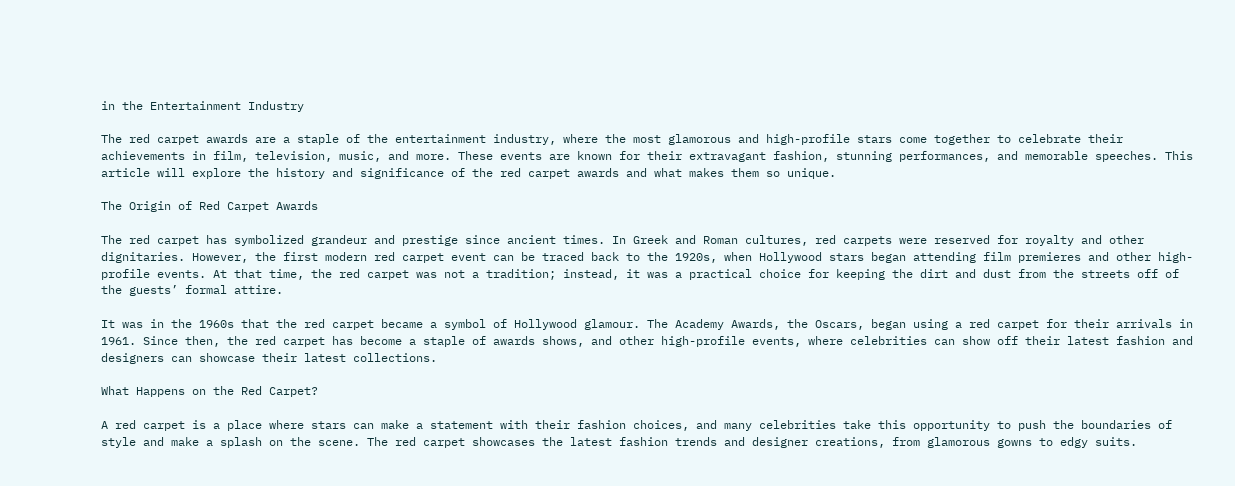in the Entertainment Industry

The red carpet awards are a staple of the entertainment industry, where the most glamorous and high-profile stars come together to celebrate their achievements in film, television, music, and more. These events are known for their extravagant fashion, stunning performances, and memorable speeches. This article will explore the history and significance of the red carpet awards and what makes them so unique.

The Origin of Red Carpet Awards

The red carpet has symbolized grandeur and prestige since ancient times. In Greek and Roman cultures, red carpets were reserved for royalty and other dignitaries. However, the first modern red carpet event can be traced back to the 1920s, when Hollywood stars began attending film premieres and other high-profile events. At that time, the red carpet was not a tradition; instead, it was a practical choice for keeping the dirt and dust from the streets off of the guests’ formal attire.

It was in the 1960s that the red carpet became a symbol of Hollywood glamour. The Academy Awards, the Oscars, began using a red carpet for their arrivals in 1961. Since then, the red carpet has become a staple of awards shows, and other high-profile events, where celebrities can show off their latest fashion and designers can showcase their latest collections.

What Happens on the Red Carpet?

A red carpet is a place where stars can make a statement with their fashion choices, and many celebrities take this opportunity to push the boundaries of style and make a splash on the scene. The red carpet showcases the latest fashion trends and designer creations, from glamorous gowns to edgy suits.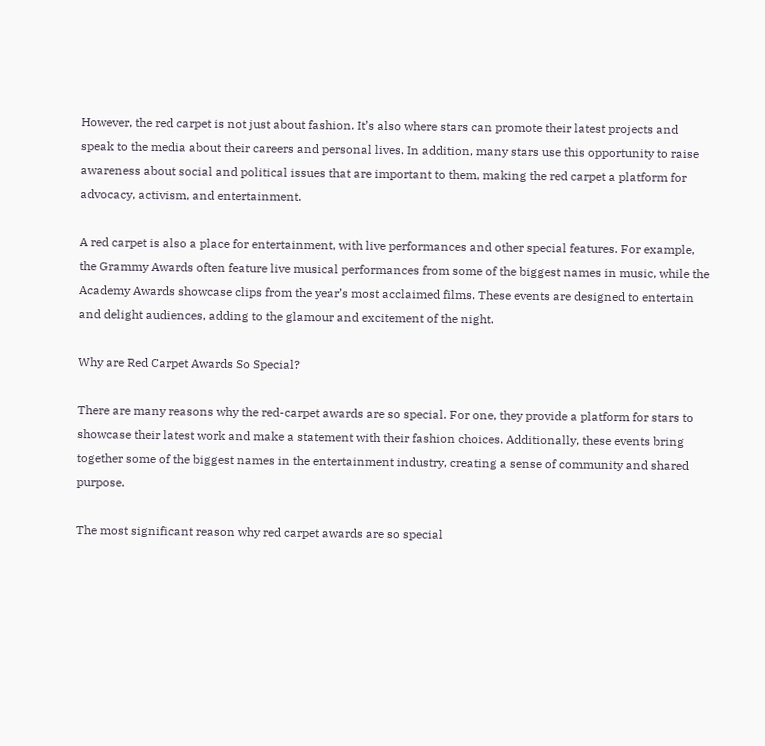However, the red carpet is not just about fashion. It’s also where stars can promote their latest projects and speak to the media about their careers and personal lives. In addition, many stars use this opportunity to raise awareness about social and political issues that are important to them, making the red carpet a platform for advocacy, activism, and entertainment.

A red carpet is also a place for entertainment, with live performances and other special features. For example, the Grammy Awards often feature live musical performances from some of the biggest names in music, while the Academy Awards showcase clips from the year’s most acclaimed films. These events are designed to entertain and delight audiences, adding to the glamour and excitement of the night.

Why are Red Carpet Awards So Special?

There are many reasons why the red-carpet awards are so special. For one, they provide a platform for stars to showcase their latest work and make a statement with their fashion choices. Additionally, these events bring together some of the biggest names in the entertainment industry, creating a sense of community and shared purpose.

The most significant reason why red carpet awards are so special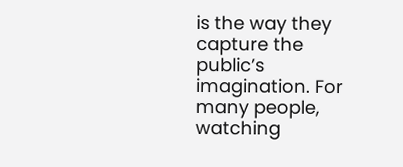is the way they capture the public’s imagination. For many people, watching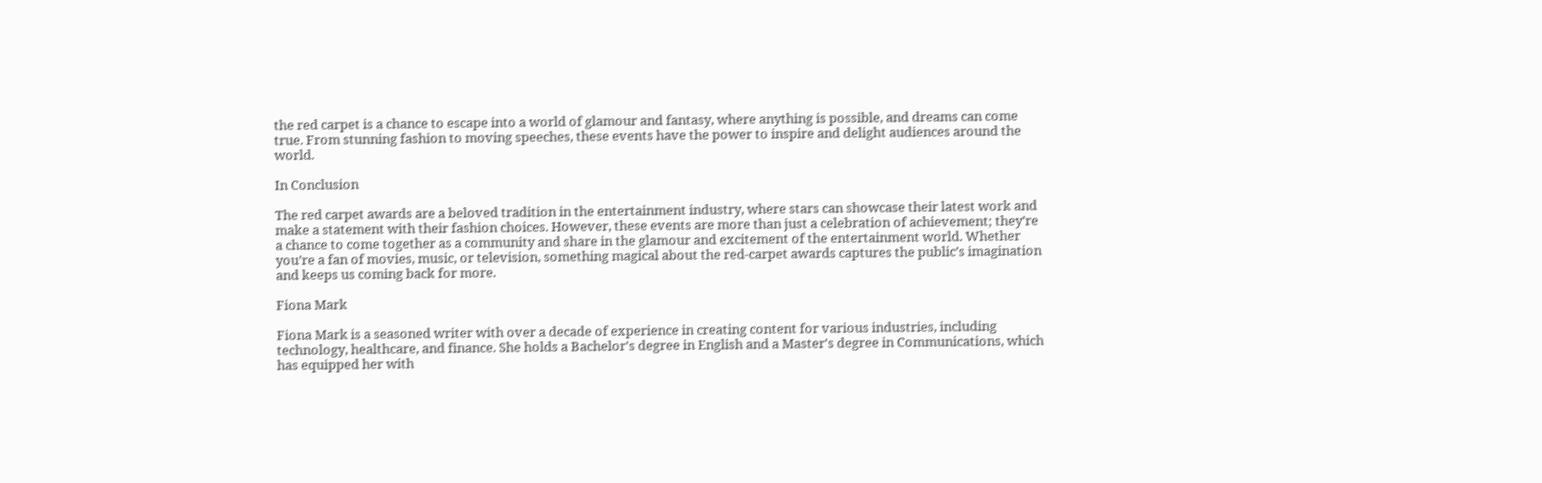the red carpet is a chance to escape into a world of glamour and fantasy, where anything is possible, and dreams can come true. From stunning fashion to moving speeches, these events have the power to inspire and delight audiences around the world.

In Conclusion

The red carpet awards are a beloved tradition in the entertainment industry, where stars can showcase their latest work and make a statement with their fashion choices. However, these events are more than just a celebration of achievement; they’re a chance to come together as a community and share in the glamour and excitement of the entertainment world. Whether you’re a fan of movies, music, or television, something magical about the red-carpet awards captures the public’s imagination and keeps us coming back for more.

Fiona Mark

Fiona Mark is a seasoned writer with over a decade of experience in creating content for various industries, including technology, healthcare, and finance. She holds a Bachelor's degree in English and a Master's degree in Communications, which has equipped her with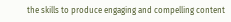the skills to produce engaging and compelling content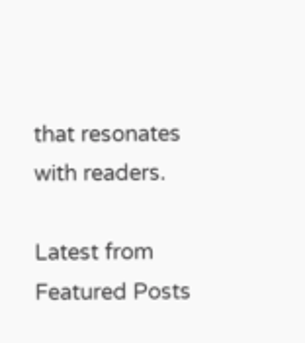that resonates with readers.

Latest from Featured Posts